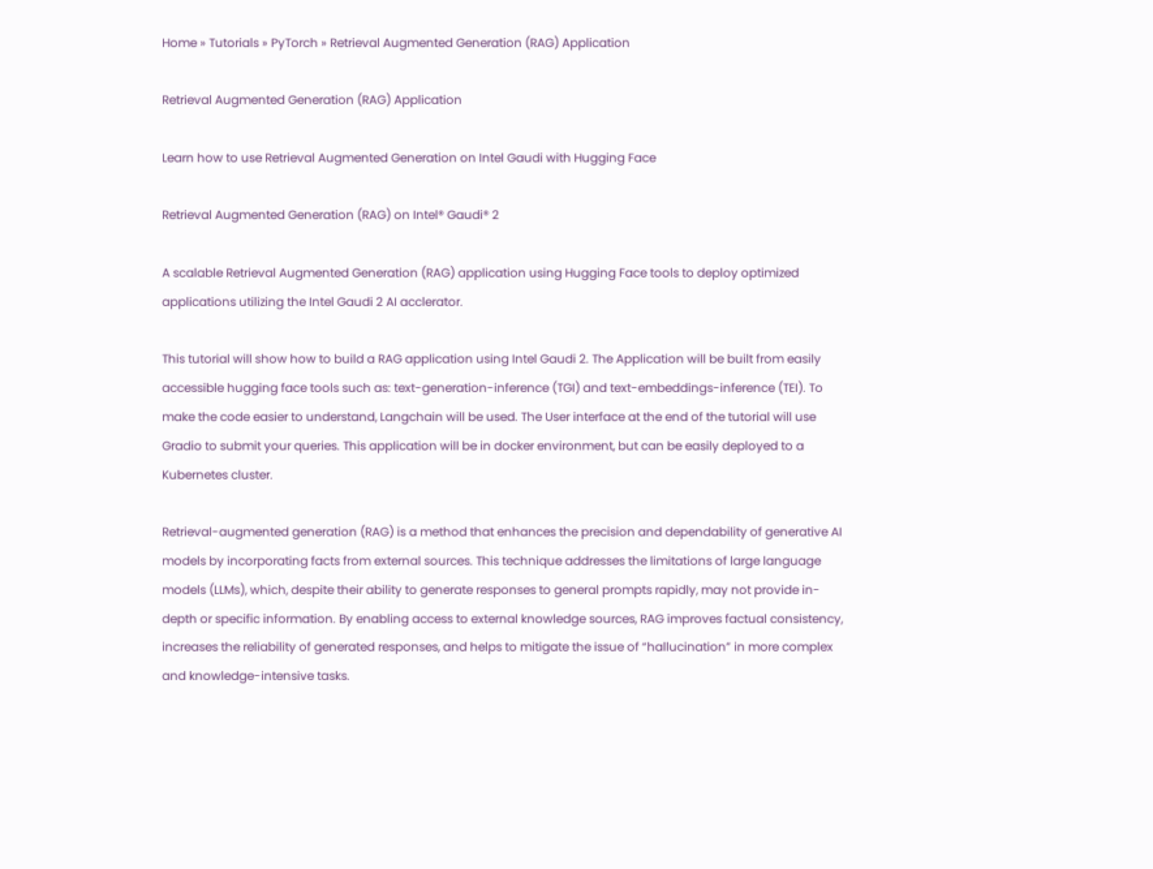Home » Tutorials » PyTorch » Retrieval Augmented Generation (RAG) Application

Retrieval Augmented Generation (RAG) Application

Learn how to use Retrieval Augmented Generation on Intel Gaudi with Hugging Face

Retrieval Augmented Generation (RAG) on Intel® Gaudi® 2

A scalable Retrieval Augmented Generation (RAG) application using Hugging Face tools to deploy optimized applications utilizing the Intel Gaudi 2 AI acclerator.

This tutorial will show how to build a RAG application using Intel Gaudi 2. The Application will be built from easily accessible hugging face tools such as: text-generation-inference (TGI) and text-embeddings-inference (TEI). To make the code easier to understand, Langchain will be used. The User interface at the end of the tutorial will use Gradio to submit your queries. This application will be in docker environment, but can be easily deployed to a Kubernetes cluster.

Retrieval-augmented generation (RAG) is a method that enhances the precision and dependability of generative AI models by incorporating facts from external sources. This technique addresses the limitations of large language models (LLMs), which, despite their ability to generate responses to general prompts rapidly, may not provide in-depth or specific information. By enabling access to external knowledge sources, RAG improves factual consistency, increases the reliability of generated responses, and helps to mitigate the issue of “hallucination” in more complex and knowledge-intensive tasks.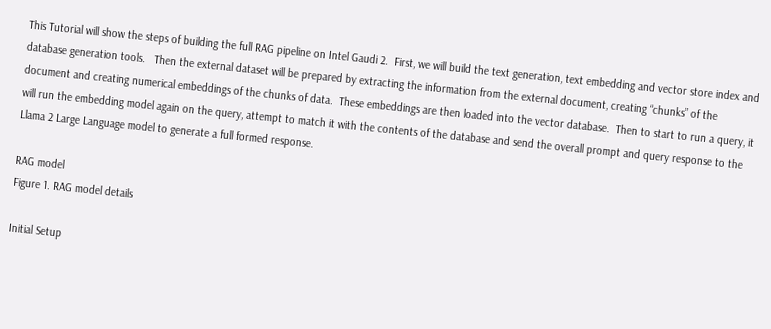This Tutorial will show the steps of building the full RAG pipeline on Intel Gaudi 2.  First, we will build the text generation, text embedding and vector store index and database generation tools.   Then the external dataset will be prepared by extracting the information from the external document, creating “chunks” of the document and creating numerical embeddings of the chunks of data.  These embeddings are then loaded into the vector database.  Then to start to run a query, it will run the embedding model again on the query, attempt to match it with the contents of the database and send the overall prompt and query response to the Llama 2 Large Language model to generate a full formed response.

RAG model
Figure 1. RAG model details

Initial Setup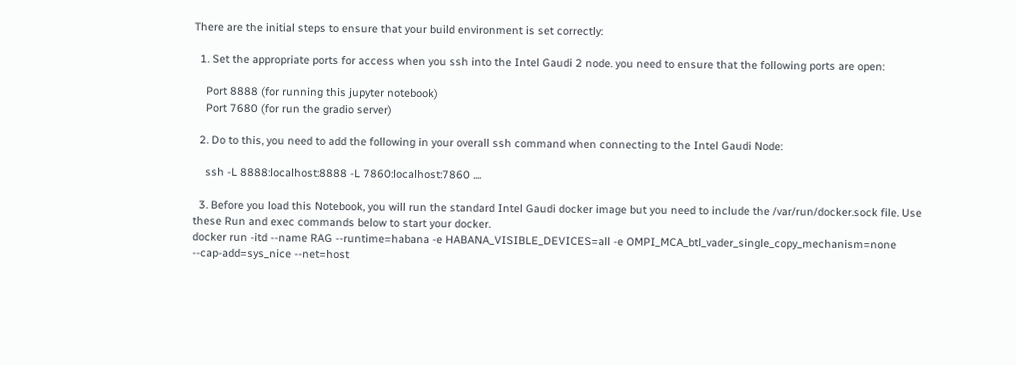There are the initial steps to ensure that your build environment is set correctly:

  1. Set the appropriate ports for access when you ssh into the Intel Gaudi 2 node. you need to ensure that the following ports are open:

    Port 8888 (for running this jupyter notebook)
    Port 7680 (for run the gradio server)

  2. Do to this, you need to add the following in your overall ssh command when connecting to the Intel Gaudi Node:

    ssh -L 8888:localhost:8888 -L 7860:localhost:7860 ....

  3. Before you load this Notebook, you will run the standard Intel Gaudi docker image but you need to include the /var/run/docker.sock file. Use these Run and exec commands below to start your docker.
docker run -itd --name RAG --runtime=habana -e HABANA_VISIBLE_DEVICES=all -e OMPI_MCA_btl_vader_single_copy_mechanism=none --cap-add=sys_nice --net=host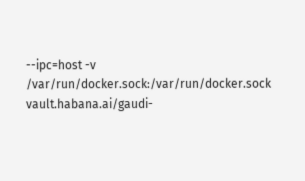--ipc=host -v /var/run/docker.sock:/var/run/docker.sock vault.habana.ai/gaudi-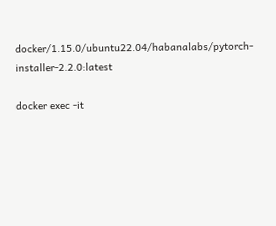docker/1.15.0/ubuntu22.04/habanalabs/pytorch-installer-2.2.0:latest

docker exec -it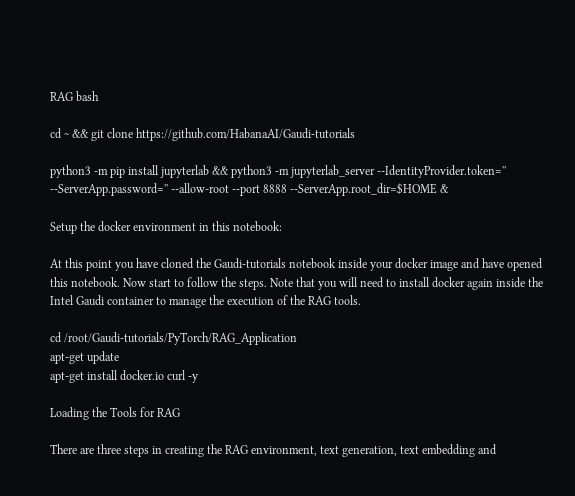RAG bash

cd ~ && git clone https://github.com/HabanaAI/Gaudi-tutorials

python3 -m pip install jupyterlab && python3 -m jupyterlab_server --IdentityProvider.token='' --ServerApp.password='' --allow-root --port 8888 --ServerApp.root_dir=$HOME &

Setup the docker environment in this notebook:

At this point you have cloned the Gaudi-tutorials notebook inside your docker image and have opened this notebook. Now start to follow the steps. Note that you will need to install docker again inside the Intel Gaudi container to manage the execution of the RAG tools.

cd /root/Gaudi-tutorials/PyTorch/RAG_Application
apt-get update
apt-get install docker.io curl -y

Loading the Tools for RAG

There are three steps in creating the RAG environment, text generation, text embedding and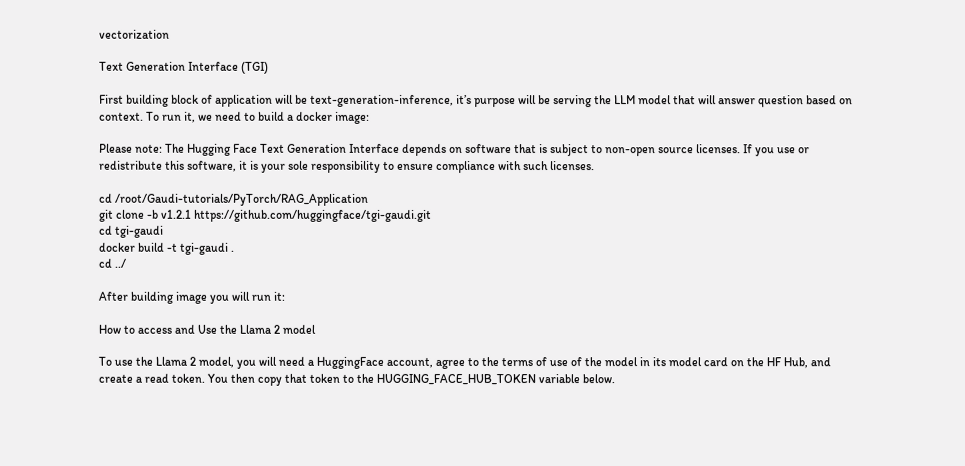vectorization

Text Generation Interface (TGI)

First building block of application will be text-generation-inference, it’s purpose will be serving the LLM model that will answer question based on context. To run it, we need to build a docker image:

Please note: The Hugging Face Text Generation Interface depends on software that is subject to non-open source licenses. If you use or redistribute this software, it is your sole responsibility to ensure compliance with such licenses.

cd /root/Gaudi-tutorials/PyTorch/RAG_Application
git clone -b v1.2.1 https://github.com/huggingface/tgi-gaudi.git
cd tgi-gaudi
docker build -t tgi-gaudi .
cd ../

After building image you will run it:

How to access and Use the Llama 2 model

To use the Llama 2 model, you will need a HuggingFace account, agree to the terms of use of the model in its model card on the HF Hub, and create a read token. You then copy that token to the HUGGING_FACE_HUB_TOKEN variable below.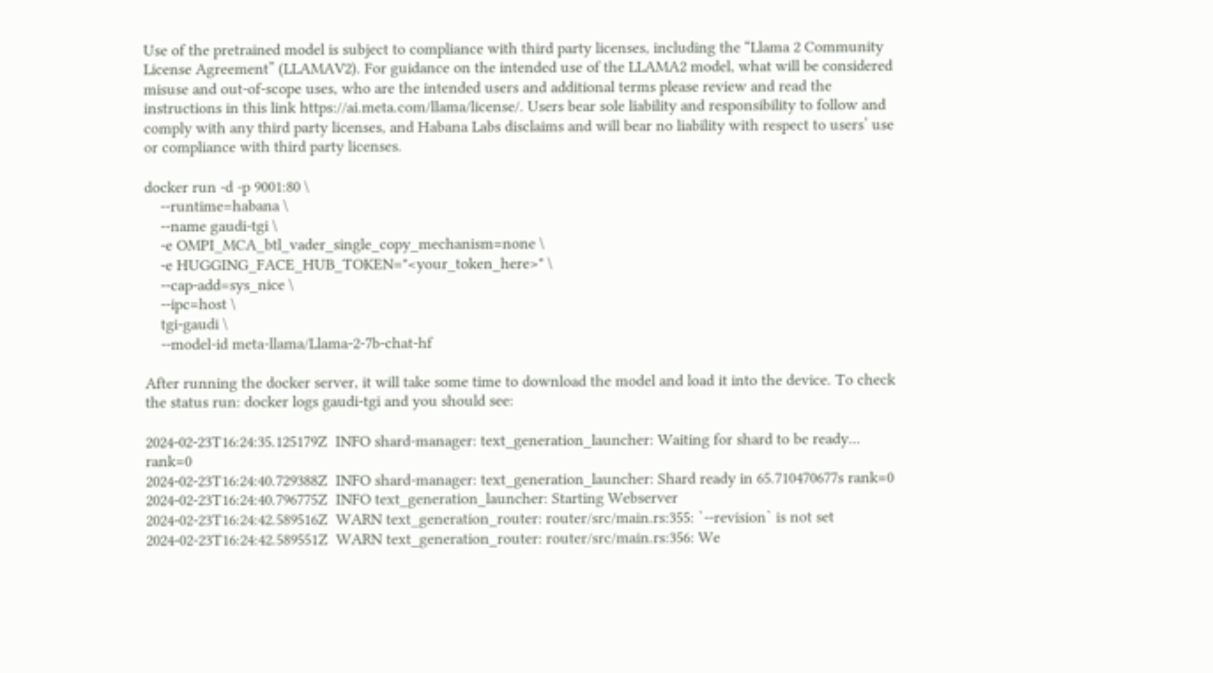Use of the pretrained model is subject to compliance with third party licenses, including the “Llama 2 Community License Agreement” (LLAMAV2). For guidance on the intended use of the LLAMA2 model, what will be considered misuse and out-of-scope uses, who are the intended users and additional terms please review and read the instructions in this link https://ai.meta.com/llama/license/. Users bear sole liability and responsibility to follow and comply with any third party licenses, and Habana Labs disclaims and will bear no liability with respect to users’ use or compliance with third party licenses.

docker run -d -p 9001:80 \
    --runtime=habana \
    --name gaudi-tgi \
    -e OMPI_MCA_btl_vader_single_copy_mechanism=none \
    -e HUGGING_FACE_HUB_TOKEN="<your_token_here>" \
    --cap-add=sys_nice \
    --ipc=host \
    tgi-gaudi \
    --model-id meta-llama/Llama-2-7b-chat-hf

After running the docker server, it will take some time to download the model and load it into the device. To check the status run: docker logs gaudi-tgi and you should see:

2024-02-23T16:24:35.125179Z  INFO shard-manager: text_generation_launcher: Waiting for shard to be ready... rank=0
2024-02-23T16:24:40.729388Z  INFO shard-manager: text_generation_launcher: Shard ready in 65.710470677s rank=0
2024-02-23T16:24:40.796775Z  INFO text_generation_launcher: Starting Webserver
2024-02-23T16:24:42.589516Z  WARN text_generation_router: router/src/main.rs:355: `--revision` is not set
2024-02-23T16:24:42.589551Z  WARN text_generation_router: router/src/main.rs:356: We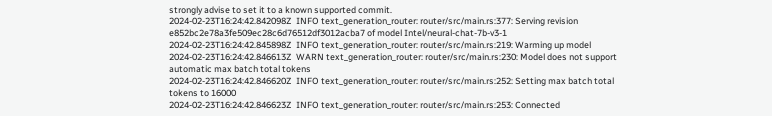strongly advise to set it to a known supported commit.
2024-02-23T16:24:42.842098Z  INFO text_generation_router: router/src/main.rs:377: Serving revision e852bc2e78a3fe509ec28c6d76512df3012acba7 of model Intel/neural-chat-7b-v3-1
2024-02-23T16:24:42.845898Z  INFO text_generation_router: router/src/main.rs:219: Warming up model
2024-02-23T16:24:42.846613Z  WARN text_generation_router: router/src/main.rs:230: Model does not support automatic max batch total tokens
2024-02-23T16:24:42.846620Z  INFO text_generation_router: router/src/main.rs:252: Setting max batch total tokens to 16000
2024-02-23T16:24:42.846623Z  INFO text_generation_router: router/src/main.rs:253: Connected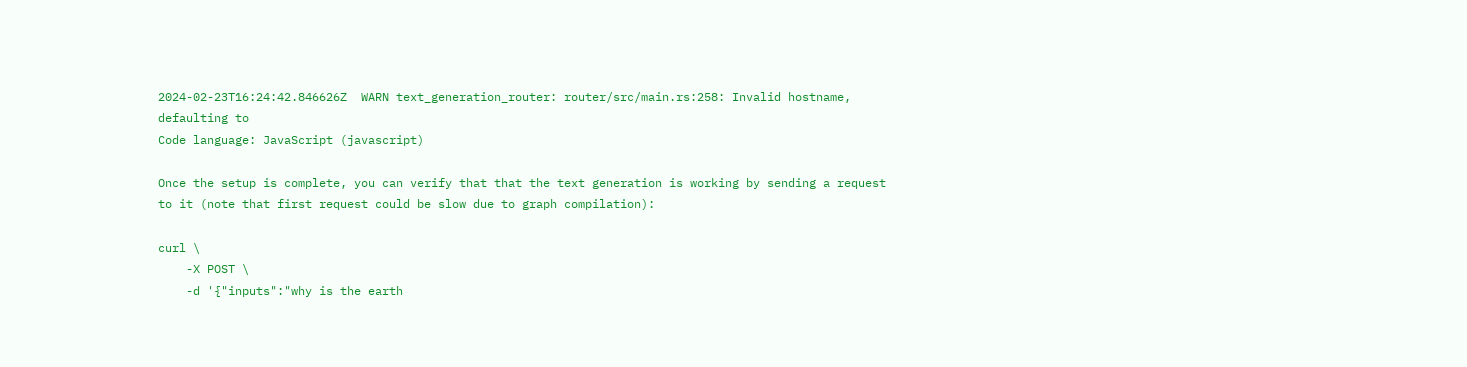2024-02-23T16:24:42.846626Z  WARN text_generation_router: router/src/main.rs:258: Invalid hostname, defaulting to
Code language: JavaScript (javascript)

Once the setup is complete, you can verify that that the text generation is working by sending a request to it (note that first request could be slow due to graph compilation):

curl \
    -X POST \
    -d '{"inputs":"why is the earth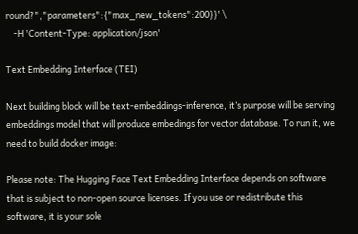round?","parameters":{"max_new_tokens":200}}' \
    -H 'Content-Type: application/json'

Text Embedding Interface (TEI)

Next building block will be text-embeddings-inference, it’s purpose will be serving embeddings model that will produce embedings for vector database. To run it, we need to build docker image:

Please note: The Hugging Face Text Embedding Interface depends on software that is subject to non-open source licenses. If you use or redistribute this software, it is your sole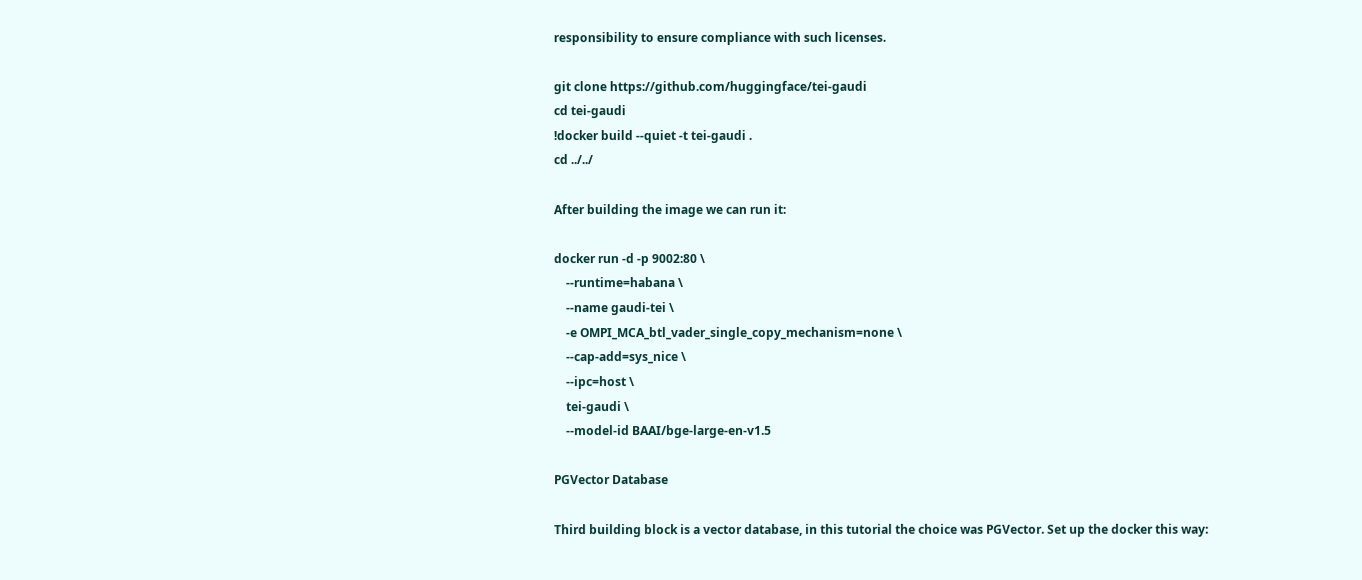responsibility to ensure compliance with such licenses.

git clone https://github.com/huggingface/tei-gaudi
cd tei-gaudi
!docker build --quiet -t tei-gaudi .
cd ../../

After building the image we can run it:

docker run -d -p 9002:80 \
    --runtime=habana \
    --name gaudi-tei \
    -e OMPI_MCA_btl_vader_single_copy_mechanism=none \
    --cap-add=sys_nice \
    --ipc=host \
    tei-gaudi \
    --model-id BAAI/bge-large-en-v1.5

PGVector Database

Third building block is a vector database, in this tutorial the choice was PGVector. Set up the docker this way: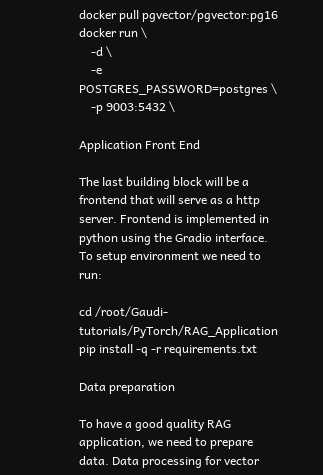docker pull pgvector/pgvector:pg16
docker run \
    -d \
    -e POSTGRES_PASSWORD=postgres \
    -p 9003:5432 \

Application Front End

The last building block will be a frontend that will serve as a http server. Frontend is implemented in python using the Gradio interface. To setup environment we need to run:

cd /root/Gaudi-tutorials/PyTorch/RAG_Application
pip install -q -r requirements.txt

Data preparation

To have a good quality RAG application, we need to prepare data. Data processing for vector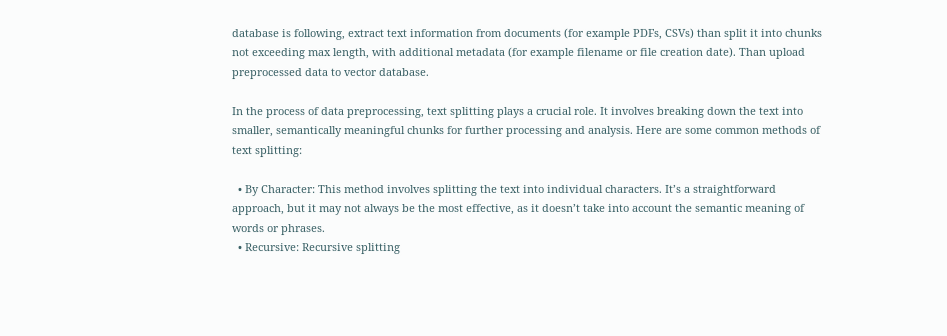database is following, extract text information from documents (for example PDFs, CSVs) than split it into chunks not exceeding max length, with additional metadata (for example filename or file creation date). Than upload preprocessed data to vector database.

In the process of data preprocessing, text splitting plays a crucial role. It involves breaking down the text into smaller, semantically meaningful chunks for further processing and analysis. Here are some common methods of text splitting:

  • By Character: This method involves splitting the text into individual characters. It’s a straightforward approach, but it may not always be the most effective, as it doesn’t take into account the semantic meaning of words or phrases.
  • Recursive: Recursive splitting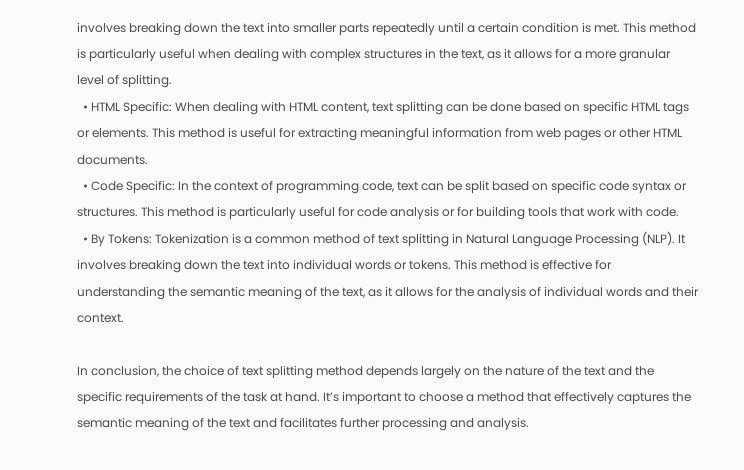involves breaking down the text into smaller parts repeatedly until a certain condition is met. This method is particularly useful when dealing with complex structures in the text, as it allows for a more granular level of splitting.
  • HTML Specific: When dealing with HTML content, text splitting can be done based on specific HTML tags or elements. This method is useful for extracting meaningful information from web pages or other HTML documents.
  • Code Specific: In the context of programming code, text can be split based on specific code syntax or structures. This method is particularly useful for code analysis or for building tools that work with code.
  • By Tokens: Tokenization is a common method of text splitting in Natural Language Processing (NLP). It involves breaking down the text into individual words or tokens. This method is effective for understanding the semantic meaning of the text, as it allows for the analysis of individual words and their context.

In conclusion, the choice of text splitting method depends largely on the nature of the text and the specific requirements of the task at hand. It’s important to choose a method that effectively captures the semantic meaning of the text and facilitates further processing and analysis.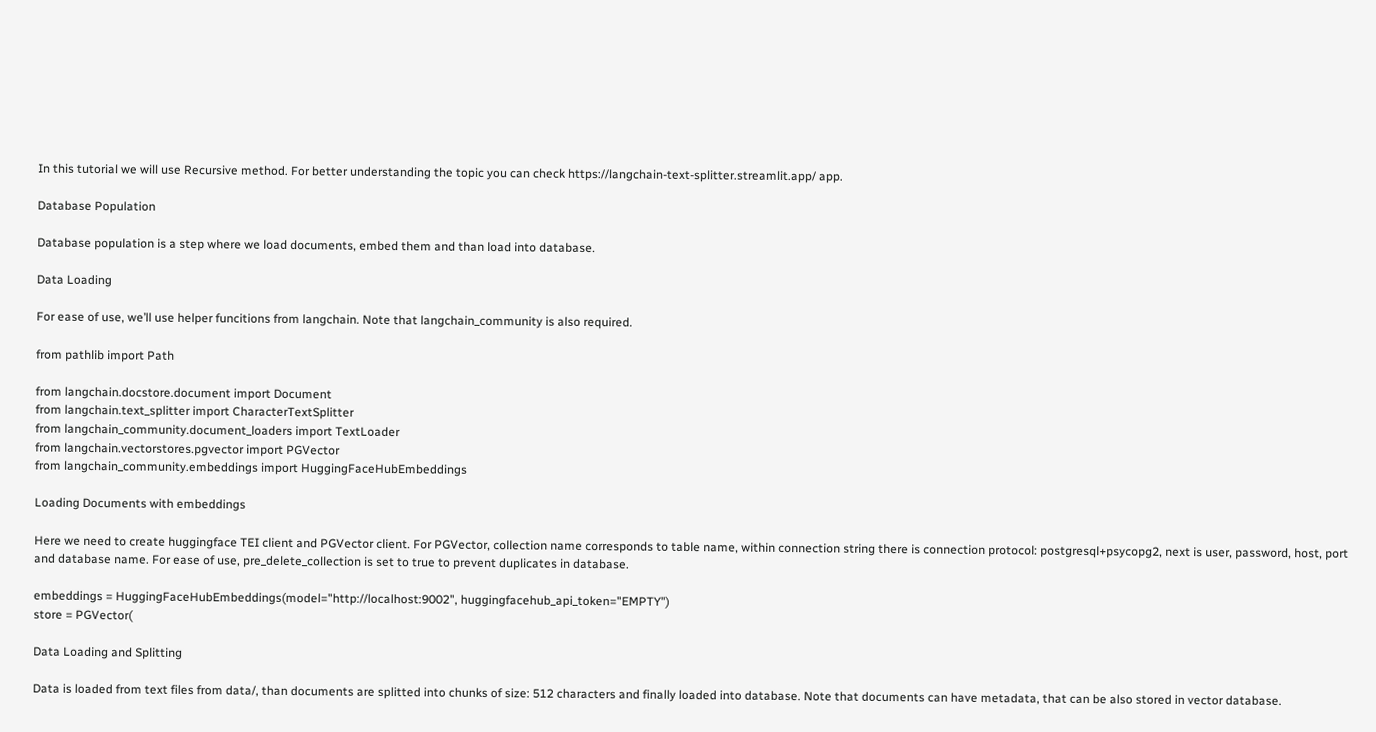In this tutorial we will use Recursive method. For better understanding the topic you can check https://langchain-text-splitter.streamlit.app/ app.

Database Population

Database population is a step where we load documents, embed them and than load into database.

Data Loading

For ease of use, we’ll use helper funcitions from langchain. Note that langchain_community is also required.

from pathlib import Path

from langchain.docstore.document import Document
from langchain.text_splitter import CharacterTextSplitter
from langchain_community.document_loaders import TextLoader
from langchain.vectorstores.pgvector import PGVector
from langchain_community.embeddings import HuggingFaceHubEmbeddings

Loading Documents with embeddings

Here we need to create huggingface TEI client and PGVector client. For PGVector, collection name corresponds to table name, within connection string there is connection protocol: postgresql+psycopg2, next is user, password, host, port and database name. For ease of use, pre_delete_collection is set to true to prevent duplicates in database.

embeddings = HuggingFaceHubEmbeddings(model="http://localhost:9002", huggingfacehub_api_token="EMPTY")
store = PGVector(

Data Loading and Splitting

Data is loaded from text files from data/, than documents are splitted into chunks of size: 512 characters and finally loaded into database. Note that documents can have metadata, that can be also stored in vector database.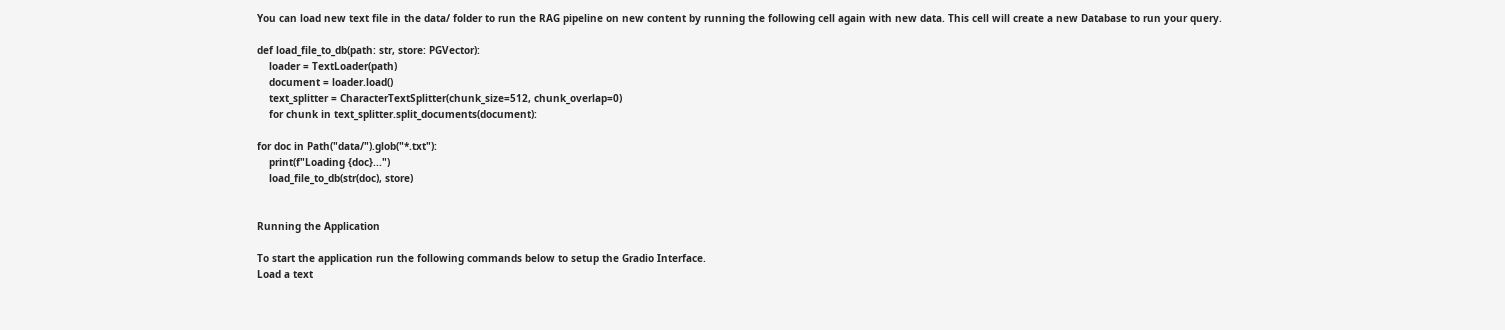You can load new text file in the data/ folder to run the RAG pipeline on new content by running the following cell again with new data. This cell will create a new Database to run your query.

def load_file_to_db(path: str, store: PGVector):
    loader = TextLoader(path)
    document = loader.load()
    text_splitter = CharacterTextSplitter(chunk_size=512, chunk_overlap=0)
    for chunk in text_splitter.split_documents(document):

for doc in Path("data/").glob("*.txt"):
    print(f"Loading {doc}...")
    load_file_to_db(str(doc), store)


Running the Application

To start the application run the following commands below to setup the Gradio Interface.
Load a text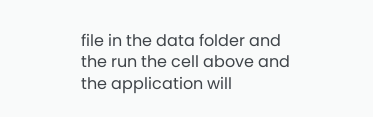file in the data folder and the run the cell above and the application will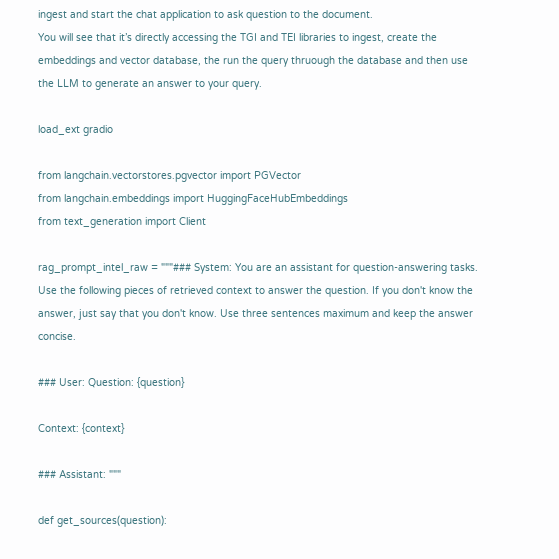ingest and start the chat application to ask question to the document.
You will see that it’s directly accessing the TGI and TEI libraries to ingest, create the embeddings and vector database, the run the query thruough the database and then use the LLM to generate an answer to your query.

load_ext gradio

from langchain.vectorstores.pgvector import PGVector
from langchain.embeddings import HuggingFaceHubEmbeddings
from text_generation import Client

rag_prompt_intel_raw = """### System: You are an assistant for question-answering tasks. Use the following pieces of retrieved context to answer the question. If you don't know the answer, just say that you don't know. Use three sentences maximum and keep the answer concise.

### User: Question: {question}

Context: {context}

### Assistant: """

def get_sources(question):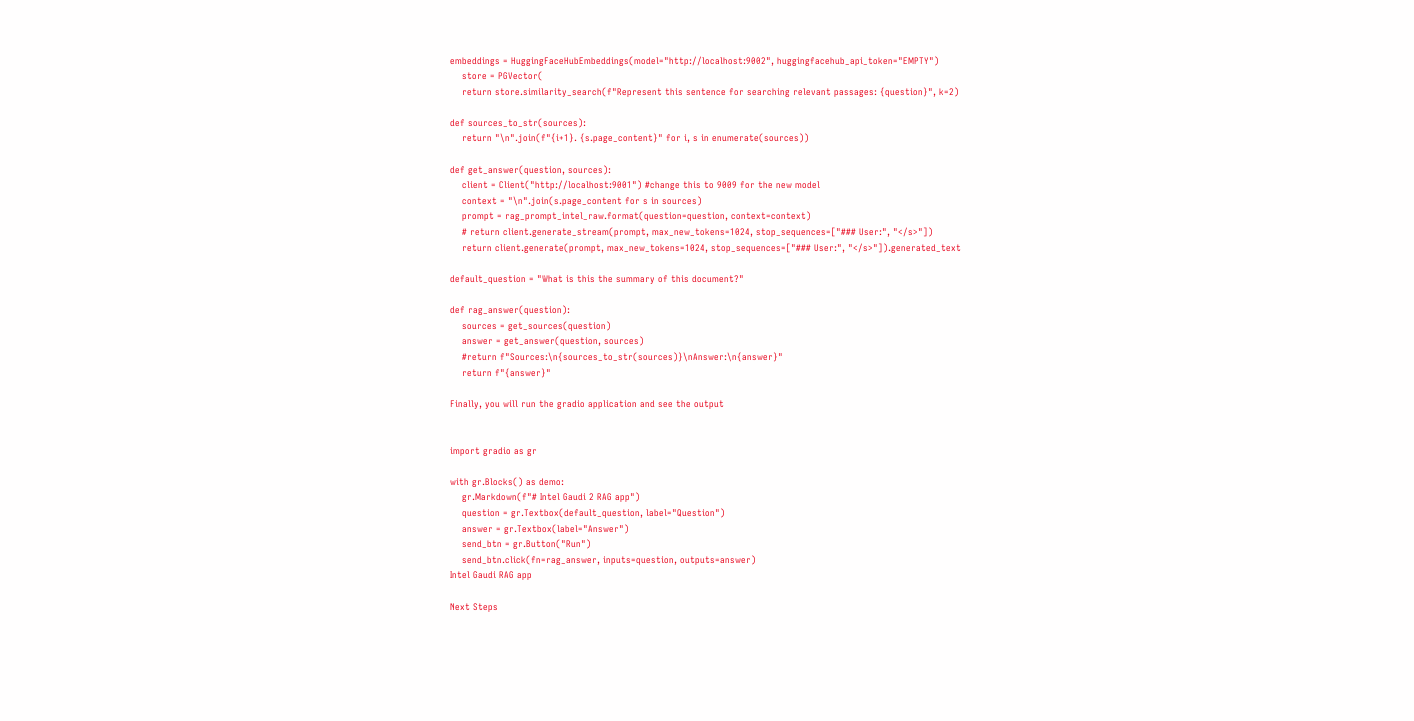embeddings = HuggingFaceHubEmbeddings(model="http://localhost:9002", huggingfacehub_api_token="EMPTY")
    store = PGVector(
    return store.similarity_search(f"Represent this sentence for searching relevant passages: {question}", k=2)

def sources_to_str(sources):
    return "\n".join(f"{i+1}. {s.page_content}" for i, s in enumerate(sources))

def get_answer(question, sources):
    client = Client("http://localhost:9001") #change this to 9009 for the new model
    context = "\n".join(s.page_content for s in sources)
    prompt = rag_prompt_intel_raw.format(question=question, context=context)
    # return client.generate_stream(prompt, max_new_tokens=1024, stop_sequences=["### User:", "</s>"])
    return client.generate(prompt, max_new_tokens=1024, stop_sequences=["### User:", "</s>"]).generated_text

default_question = "What is this the summary of this document?"

def rag_answer(question):
    sources = get_sources(question)
    answer = get_answer(question, sources)
    #return f"Sources:\n{sources_to_str(sources)}\nAnswer:\n{answer}"
    return f"{answer}"

Finally, you will run the gradio application and see the output


import gradio as gr

with gr.Blocks() as demo:
    gr.Markdown(f"# Intel Gaudi 2 RAG app")
    question = gr.Textbox(default_question, label="Question")
    answer = gr.Textbox(label="Answer")
    send_btn = gr.Button("Run")
    send_btn.click(fn=rag_answer, inputs=question, outputs=answer)
Intel Gaudi RAG app

Next Steps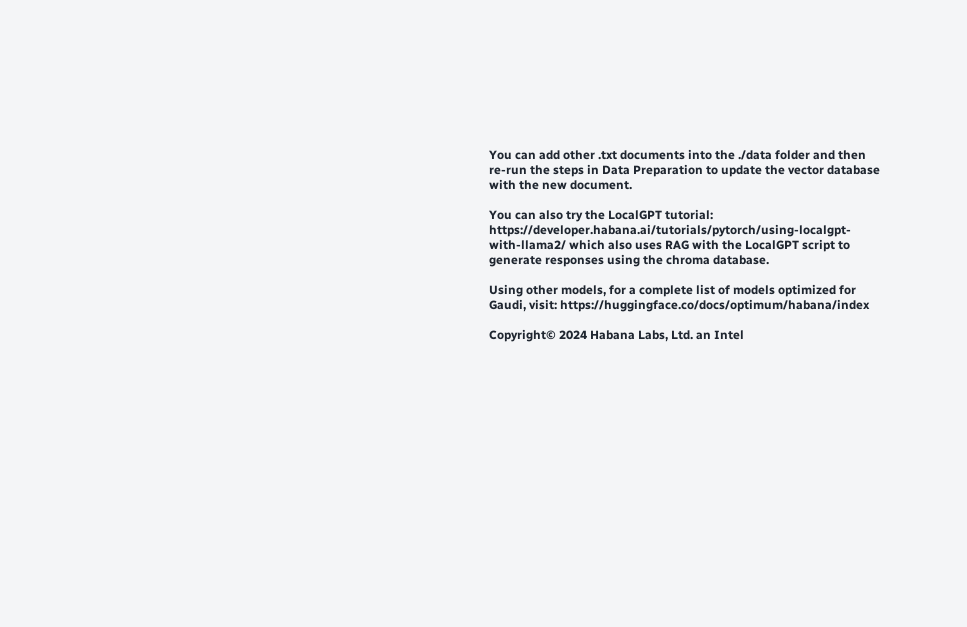You can add other .txt documents into the ./data folder and then re-run the steps in Data Preparation to update the vector database with the new document.

You can also try the LocalGPT tutorial: https://developer.habana.ai/tutorials/pytorch/using-localgpt-with-llama2/ which also uses RAG with the LocalGPT script to generate responses using the chroma database.

Using other models, for a complete list of models optimized for Gaudi, visit: https://huggingface.co/docs/optimum/habana/index

Copyright© 2024 Habana Labs, Ltd. an Intel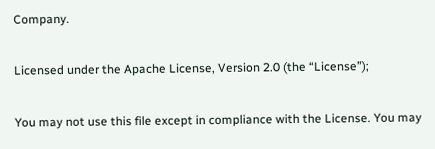Company.

Licensed under the Apache License, Version 2.0 (the “License”);

You may not use this file except in compliance with the License. You may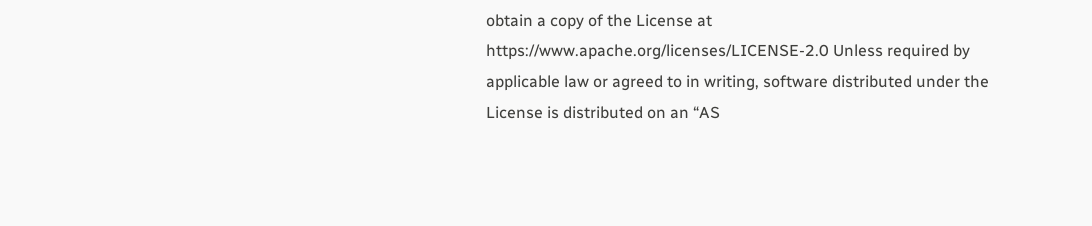obtain a copy of the License at https://www.apache.org/licenses/LICENSE-2.0 Unless required by applicable law or agreed to in writing, software distributed under the License is distributed on an “AS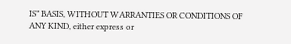IS” BASIS, WITHOUT WARRANTIES OR CONDITIONS OF ANY KIND, either express or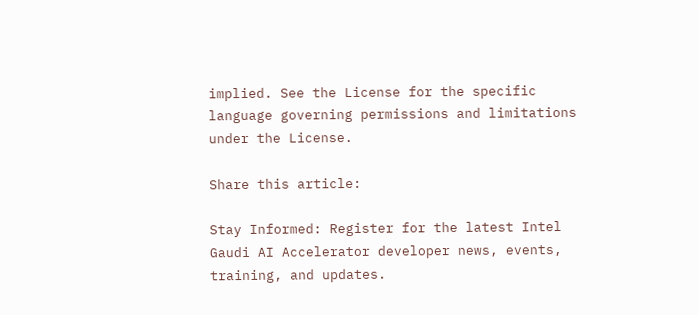implied. See the License for the specific language governing permissions and limitations under the License.

Share this article:

Stay Informed: Register for the latest Intel Gaudi AI Accelerator developer news, events, training, and updates.